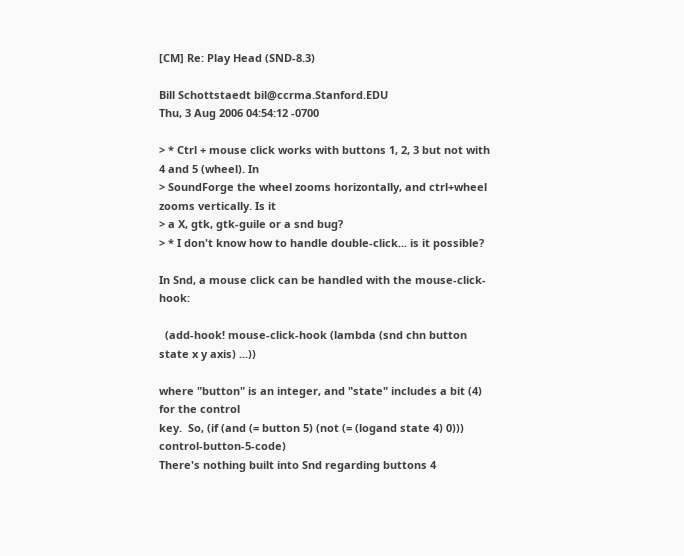[CM] Re: Play Head (SND-8.3)

Bill Schottstaedt bil@ccrma.Stanford.EDU
Thu, 3 Aug 2006 04:54:12 -0700

> * Ctrl + mouse click works with buttons 1, 2, 3 but not with 4 and 5 (wheel). In
> SoundForge the wheel zooms horizontally, and ctrl+wheel zooms vertically. Is it
> a X, gtk, gtk-guile or a snd bug?
> * I don't know how to handle double-click... is it possible?

In Snd, a mouse click can be handled with the mouse-click-hook:

  (add-hook! mouse-click-hook (lambda (snd chn button state x y axis) ...))

where "button" is an integer, and "state" includes a bit (4) for the control
key.  So, (if (and (= button 5) (not (= (logand state 4) 0))) control-button-5-code)
There's nothing built into Snd regarding buttons 4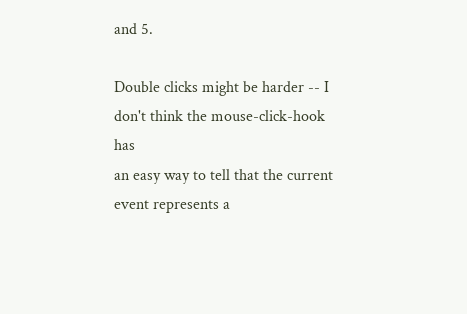and 5.

Double clicks might be harder -- I don't think the mouse-click-hook has
an easy way to tell that the current event represents a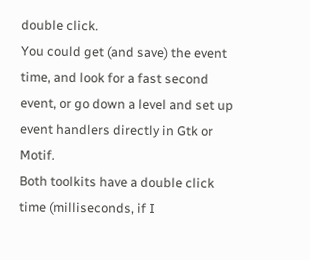double click.
You could get (and save) the event time, and look for a fast second
event, or go down a level and set up event handlers directly in Gtk or Motif.
Both toolkits have a double click time (milliseconds, if I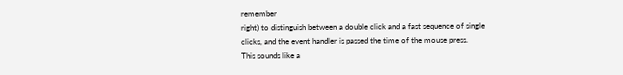remember
right) to distinguish between a double click and a fast sequence of single
clicks, and the event handler is passed the time of the mouse press.
This sounds like a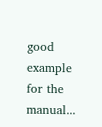good example for the manual...